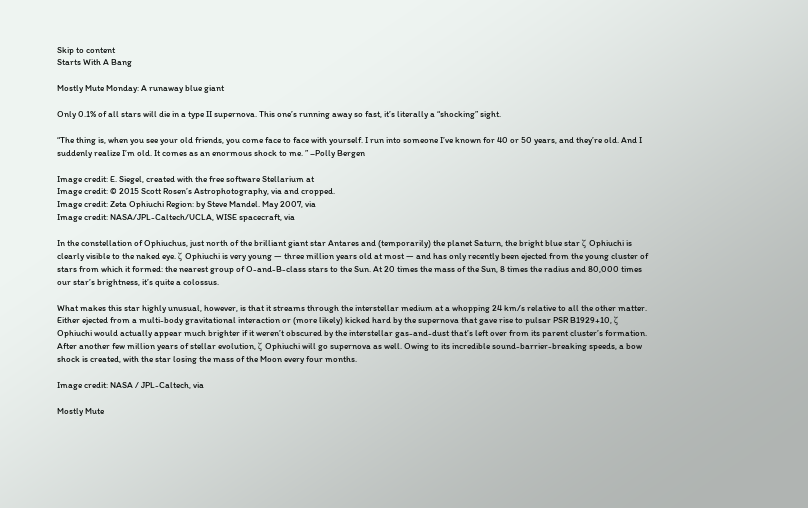Skip to content
Starts With A Bang

Mostly Mute Monday: A runaway blue giant

Only 0.1% of all stars will die in a type II supernova. This one’s running away so fast, it’s literally a “shocking” sight.

“The thing is, when you see your old friends, you come face to face with yourself. I run into someone I’ve known for 40 or 50 years, and they’re old. And I suddenly realize I’m old. It comes as an enormous shock to me. ” –Polly Bergen

Image credit: E. Siegel, created with the free software Stellarium at
Image credit: © 2015 Scott Rosen’s Astrophotography, via and cropped.
Image credit: Zeta Ophiuchi Region: by Steve Mandel. May 2007, via
Image credit: NASA/JPL-Caltech/UCLA, WISE spacecraft, via

In the constellation of Ophiuchus, just north of the brilliant giant star Antares and (temporarily) the planet Saturn, the bright blue star ζ Ophiuchi is clearly visible to the naked eye. ζ Ophiuchi is very young — three million years old at most — and has only recently been ejected from the young cluster of stars from which it formed: the nearest group of O-and-B-class stars to the Sun. At 20 times the mass of the Sun, 8 times the radius and 80,000 times our star’s brightness, it’s quite a colossus.

What makes this star highly unusual, however, is that it streams through the interstellar medium at a whopping 24 km/s relative to all the other matter. Either ejected from a multi-body gravitational interaction or (more likely) kicked hard by the supernova that gave rise to pulsar PSR B1929+10, ζ Ophiuchi would actually appear much brighter if it weren’t obscured by the interstellar gas-and-dust that’s left over from its parent cluster’s formation. After another few million years of stellar evolution, ζ Ophiuchi will go supernova as well. Owing to its incredible sound-barrier-breaking speeds, a bow shock is created, with the star losing the mass of the Moon every four months.

Image credit: NASA / JPL-Caltech, via

Mostly Mute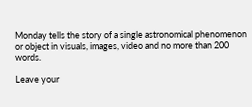Monday tells the story of a single astronomical phenomenon or object in visuals, images, video and no more than 200 words.

Leave your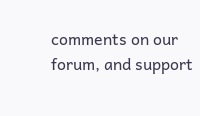comments on our forum, and support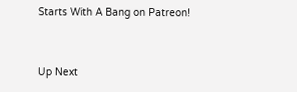Starts With A Bang on Patreon!


Up Next